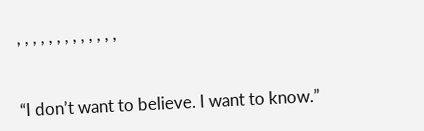, , , , , , , , , , , , ,


“I don’t want to believe. I want to know.”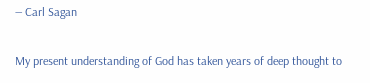― Carl Sagan

My present understanding of God has taken years of deep thought to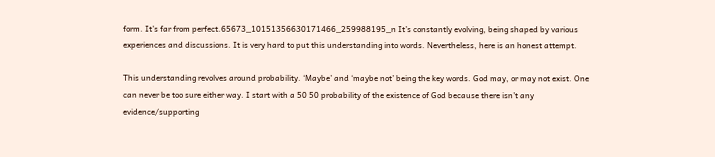form. It’s far from perfect.65673_10151356630171466_259988195_n It’s constantly evolving, being shaped by various experiences and discussions. It is very hard to put this understanding into words. Nevertheless, here is an honest attempt.

This understanding revolves around probability. ‘Maybe’ and ‘maybe not’ being the key words. God may, or may not exist. One can never be too sure either way. I start with a 50 50 probability of the existence of God because there isn’t any evidence/supporting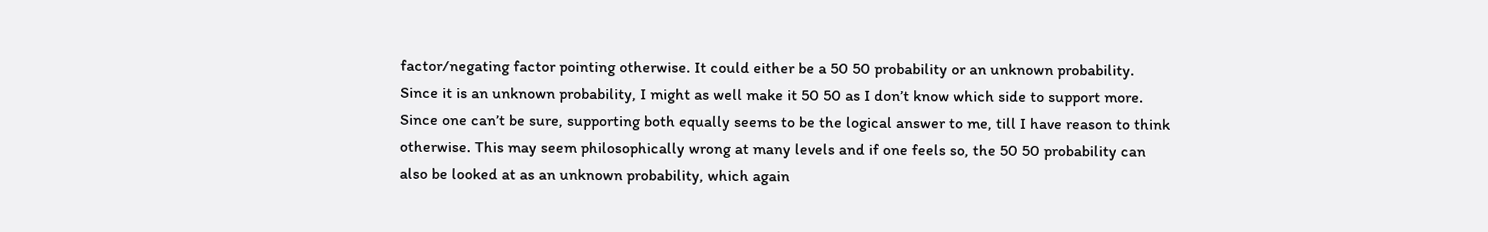factor/negating factor pointing otherwise. It could either be a 50 50 probability or an unknown probability. Since it is an unknown probability, I might as well make it 50 50 as I don’t know which side to support more. Since one can’t be sure, supporting both equally seems to be the logical answer to me, till I have reason to think otherwise. This may seem philosophically wrong at many levels and if one feels so, the 50 50 probability can also be looked at as an unknown probability, which again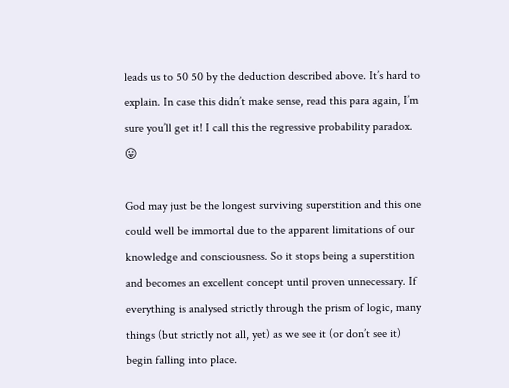leads us to 50 50 by the deduction described above. It’s hard to explain. In case this didn’t make sense, read this para again, I’m sure you’ll get it! I call this the regressive probability paradox. 😛

God may just be the longest surviving superstition and this one could well be immortal due to the apparent limitations of our knowledge and consciousness. So it stops being a superstition and becomes an excellent concept until proven unnecessary. If everything is analysed strictly through the prism of logic, many things (but strictly not all, yet) as we see it (or don’t see it) begin falling into place.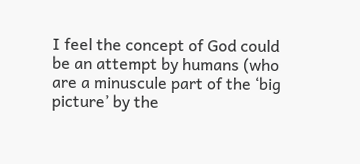I feel the concept of God could be an attempt by humans (who are a minuscule part of the ‘big picture’ by the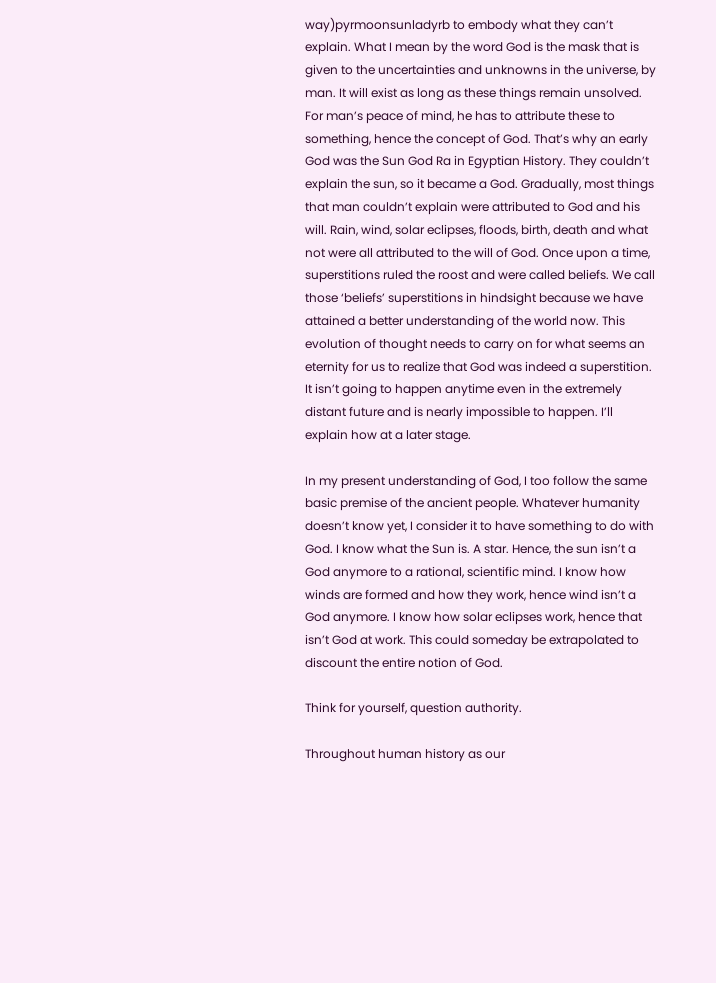way)pyrmoonsunladyrb to embody what they can’t explain. What I mean by the word God is the mask that is given to the uncertainties and unknowns in the universe, by man. It will exist as long as these things remain unsolved. For man’s peace of mind, he has to attribute these to something, hence the concept of God. That’s why an early God was the Sun God Ra in Egyptian History. They couldn’t explain the sun, so it became a God. Gradually, most things that man couldn’t explain were attributed to God and his will. Rain, wind, solar eclipses, floods, birth, death and what not were all attributed to the will of God. Once upon a time, superstitions ruled the roost and were called beliefs. We call those ‘beliefs’ superstitions in hindsight because we have attained a better understanding of the world now. This evolution of thought needs to carry on for what seems an eternity for us to realize that God was indeed a superstition. It isn’t going to happen anytime even in the extremely distant future and is nearly impossible to happen. I’ll explain how at a later stage.

In my present understanding of God, I too follow the same basic premise of the ancient people. Whatever humanity doesn’t know yet, I consider it to have something to do with God. I know what the Sun is. A star. Hence, the sun isn’t a God anymore to a rational, scientific mind. I know how winds are formed and how they work, hence wind isn’t a God anymore. I know how solar eclipses work, hence that isn’t God at work. This could someday be extrapolated to discount the entire notion of God.

Think for yourself, question authority.

Throughout human history as our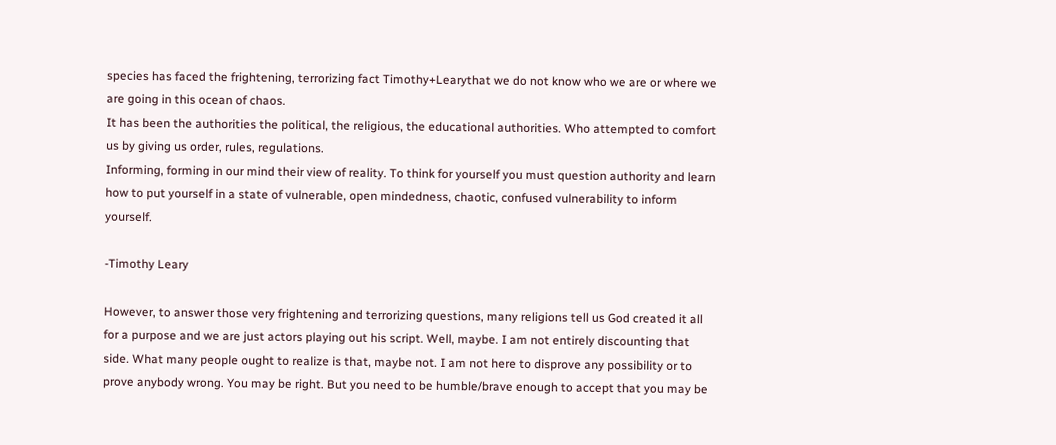species has faced the frightening, terrorizing fact Timothy+Learythat we do not know who we are or where we are going in this ocean of chaos.
It has been the authorities the political, the religious, the educational authorities. Who attempted to comfort us by giving us order, rules, regulations.
Informing, forming in our mind their view of reality. To think for yourself you must question authority and learn how to put yourself in a state of vulnerable, open mindedness, chaotic, confused vulnerability to inform yourself.

-Timothy Leary

However, to answer those very frightening and terrorizing questions, many religions tell us God created it all for a purpose and we are just actors playing out his script. Well, maybe. I am not entirely discounting that side. What many people ought to realize is that, maybe not. I am not here to disprove any possibility or to prove anybody wrong. You may be right. But you need to be humble/brave enough to accept that you may be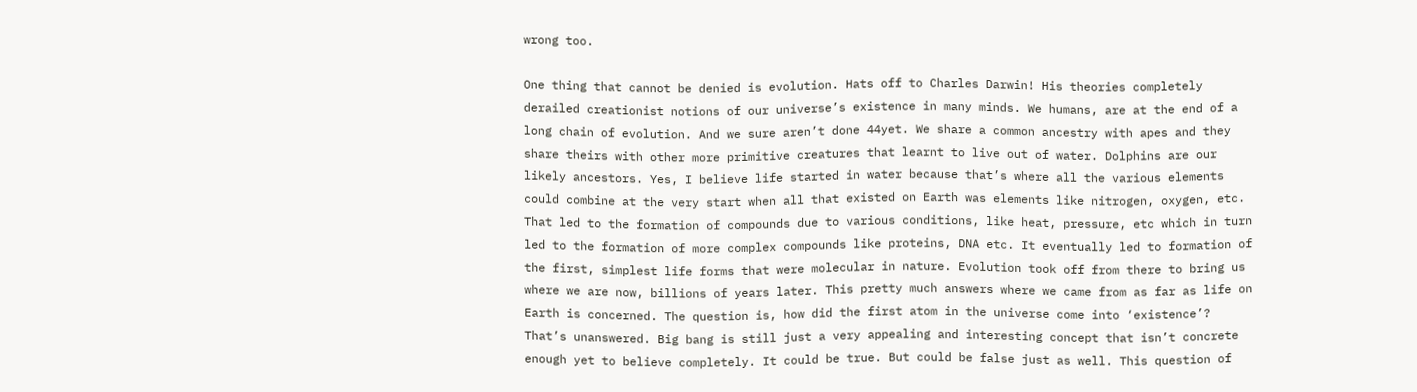wrong too.

One thing that cannot be denied is evolution. Hats off to Charles Darwin! His theories completely derailed creationist notions of our universe’s existence in many minds. We humans, are at the end of a long chain of evolution. And we sure aren’t done 44yet. We share a common ancestry with apes and they share theirs with other more primitive creatures that learnt to live out of water. Dolphins are our likely ancestors. Yes, I believe life started in water because that’s where all the various elements could combine at the very start when all that existed on Earth was elements like nitrogen, oxygen, etc. That led to the formation of compounds due to various conditions, like heat, pressure, etc which in turn led to the formation of more complex compounds like proteins, DNA etc. It eventually led to formation of the first, simplest life forms that were molecular in nature. Evolution took off from there to bring us where we are now, billions of years later. This pretty much answers where we came from as far as life on Earth is concerned. The question is, how did the first atom in the universe come into ‘existence’? That’s unanswered. Big bang is still just a very appealing and interesting concept that isn’t concrete enough yet to believe completely. It could be true. But could be false just as well. This question of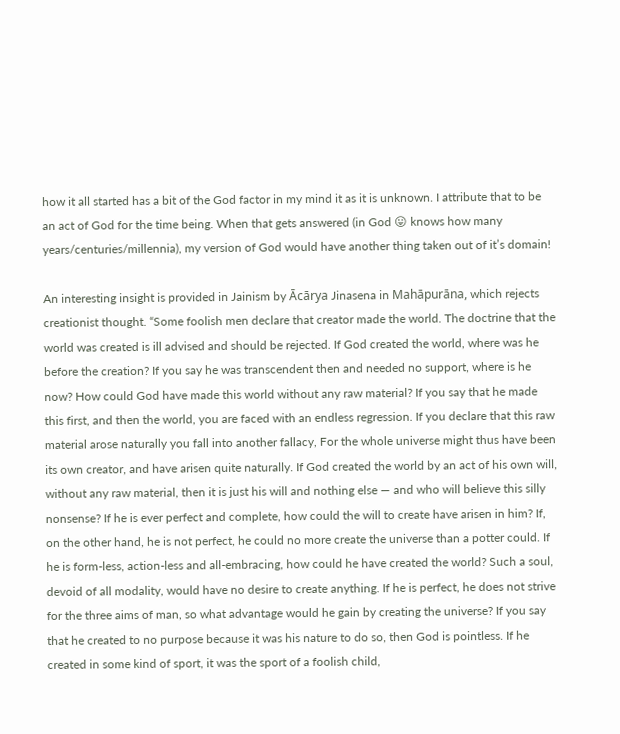how it all started has a bit of the God factor in my mind it as it is unknown. I attribute that to be an act of God for the time being. When that gets answered (in God 😛 knows how many years/centuries/millennia), my version of God would have another thing taken out of it’s domain!

An interesting insight is provided in Jainism by Ācārya Jinasena in Mahāpurāna, which rejects creationist thought. “Some foolish men declare that creator made the world. The doctrine that the world was created is ill advised and should be rejected. If God created the world, where was he before the creation? If you say he was transcendent then and needed no support, where is he now? How could God have made this world without any raw material? If you say that he made this first, and then the world, you are faced with an endless regression. If you declare that this raw material arose naturally you fall into another fallacy, For the whole universe might thus have been its own creator, and have arisen quite naturally. If God created the world by an act of his own will, without any raw material, then it is just his will and nothing else — and who will believe this silly nonsense? If he is ever perfect and complete, how could the will to create have arisen in him? If, on the other hand, he is not perfect, he could no more create the universe than a potter could. If he is form-less, action-less and all-embracing, how could he have created the world? Such a soul, devoid of all modality, would have no desire to create anything. If he is perfect, he does not strive for the three aims of man, so what advantage would he gain by creating the universe? If you say that he created to no purpose because it was his nature to do so, then God is pointless. If he created in some kind of sport, it was the sport of a foolish child,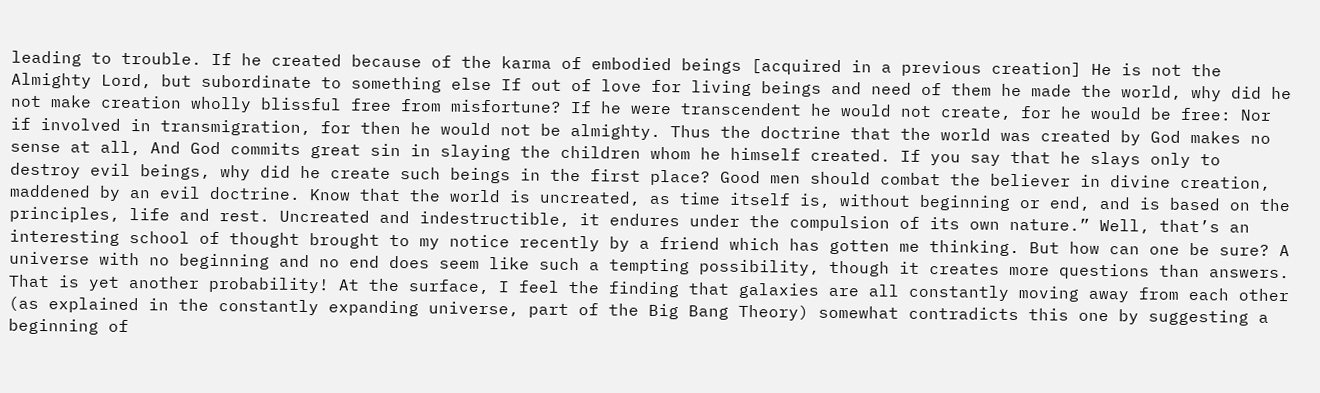leading to trouble. If he created because of the karma of embodied beings [acquired in a previous creation] He is not the Almighty Lord, but subordinate to something else If out of love for living beings and need of them he made the world, why did he not make creation wholly blissful free from misfortune? If he were transcendent he would not create, for he would be free: Nor if involved in transmigration, for then he would not be almighty. Thus the doctrine that the world was created by God makes no sense at all, And God commits great sin in slaying the children whom he himself created. If you say that he slays only to destroy evil beings, why did he create such beings in the first place? Good men should combat the believer in divine creation, maddened by an evil doctrine. Know that the world is uncreated, as time itself is, without beginning or end, and is based on the principles, life and rest. Uncreated and indestructible, it endures under the compulsion of its own nature.” Well, that’s an interesting school of thought brought to my notice recently by a friend which has gotten me thinking. But how can one be sure? A universe with no beginning and no end does seem like such a tempting possibility, though it creates more questions than answers. That is yet another probability! At the surface, I feel the finding that galaxies are all constantly moving away from each other (as explained in the constantly expanding universe, part of the Big Bang Theory) somewhat contradicts this one by suggesting a beginning of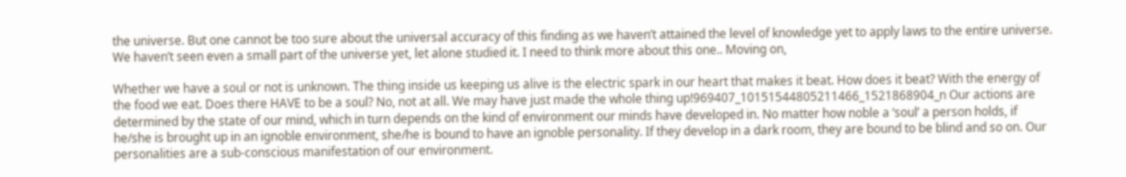the universe. But one cannot be too sure about the universal accuracy of this finding as we haven’t attained the level of knowledge yet to apply laws to the entire universe. We haven’t seen even a small part of the universe yet, let alone studied it. I need to think more about this one.. Moving on,

Whether we have a soul or not is unknown. The thing inside us keeping us alive is the electric spark in our heart that makes it beat. How does it beat? With the energy of the food we eat. Does there HAVE to be a soul? No, not at all. We may have just made the whole thing up!969407_10151544805211466_1521868904_n Our actions are determined by the state of our mind, which in turn depends on the kind of environment our minds have developed in. No matter how noble a ‘soul’ a person holds, if he/she is brought up in an ignoble environment, she/he is bound to have an ignoble personality. If they develop in a dark room, they are bound to be blind and so on. Our personalities are a sub-conscious manifestation of our environment.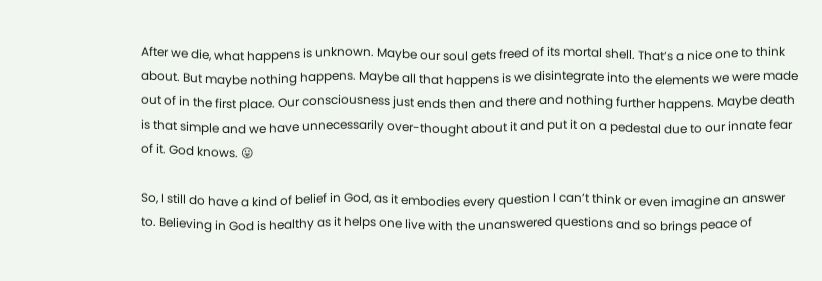After we die, what happens is unknown. Maybe our soul gets freed of its mortal shell. That’s a nice one to think about. But maybe nothing happens. Maybe all that happens is we disintegrate into the elements we were made out of in the first place. Our consciousness just ends then and there and nothing further happens. Maybe death is that simple and we have unnecessarily over-thought about it and put it on a pedestal due to our innate fear of it. God knows. 😛

So, I still do have a kind of belief in God, as it embodies every question I can’t think or even imagine an answer to. Believing in God is healthy as it helps one live with the unanswered questions and so brings peace of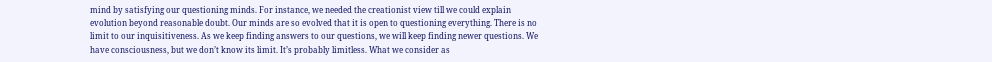mind by satisfying our questioning minds. For instance, we needed the creationist view till we could explain evolution beyond reasonable doubt. Our minds are so evolved that it is open to questioning everything. There is no limit to our inquisitiveness. As we keep finding answers to our questions, we will keep finding newer questions. We have consciousness, but we don’t know its limit. It’s probably limitless. What we consider as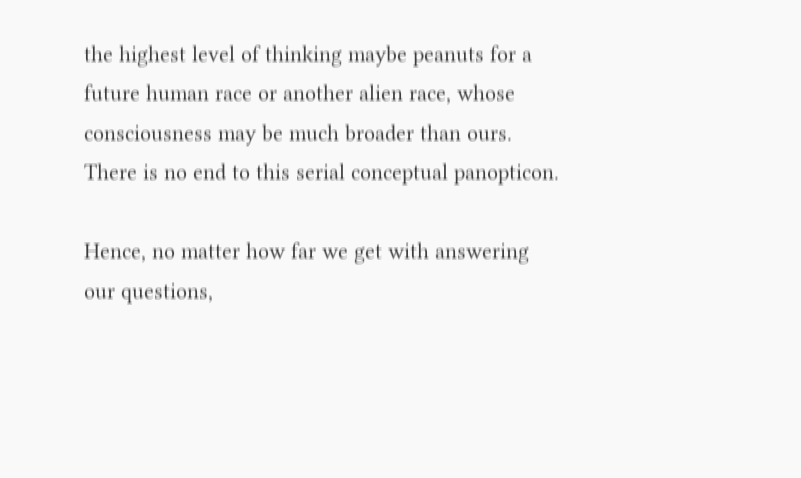the highest level of thinking maybe peanuts for a future human race or another alien race, whose consciousness may be much broader than ours. There is no end to this serial conceptual panopticon.

Hence, no matter how far we get with answering our questions,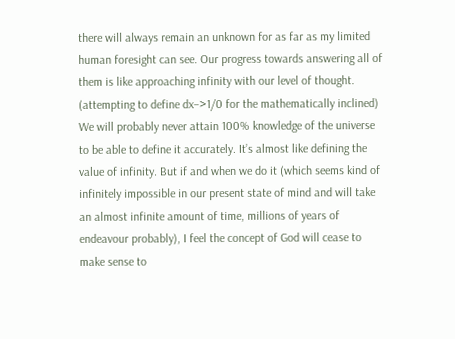there will always remain an unknown for as far as my limited human foresight can see. Our progress towards answering all of them is like approaching infinity with our level of thought. (attempting to define dx–>1/0 for the mathematically inclined) We will probably never attain 100% knowledge of the universe to be able to define it accurately. It’s almost like defining the value of infinity. But if and when we do it (which seems kind of infinitely impossible in our present state of mind and will take an almost infinite amount of time, millions of years of endeavour probably), I feel the concept of God will cease to make sense to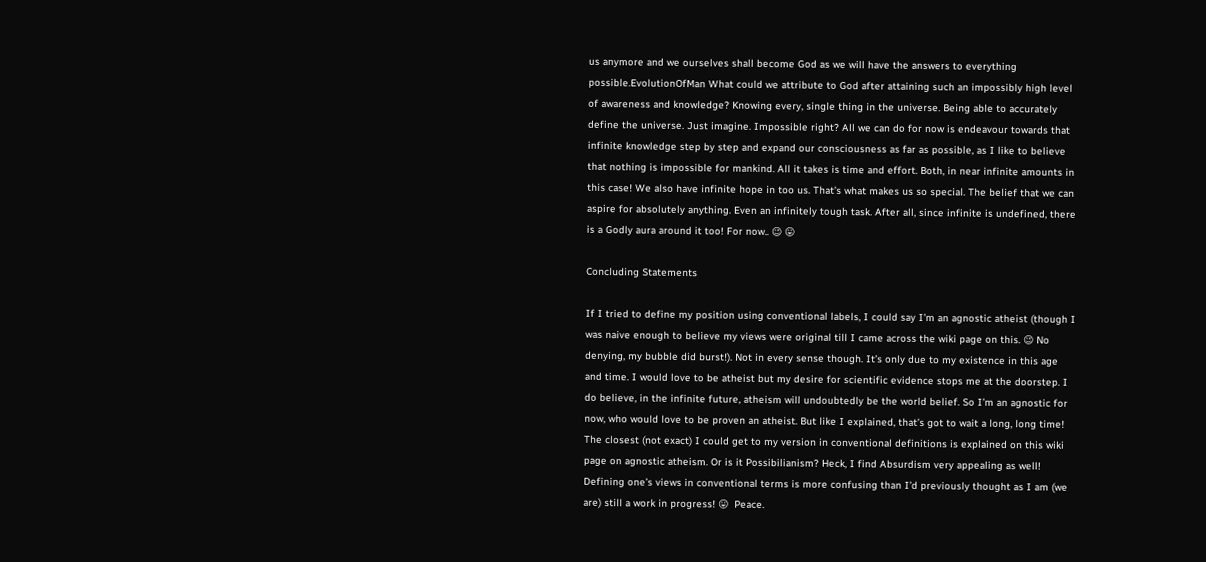us anymore and we ourselves shall become God as we will have the answers to everything possible.EvolutionOfMan What could we attribute to God after attaining such an impossibly high level of awareness and knowledge? Knowing every, single thing in the universe. Being able to accurately define the universe. Just imagine. Impossible right? All we can do for now is endeavour towards that infinite knowledge step by step and expand our consciousness as far as possible, as I like to believe that nothing is impossible for mankind. All it takes is time and effort. Both, in near infinite amounts in this case! We also have infinite hope in too us. That’s what makes us so special. The belief that we can aspire for absolutely anything. Even an infinitely tough task. After all, since infinite is undefined, there is a Godly aura around it too! For now.. 😉 😛

Concluding Statements

If I tried to define my position using conventional labels, I could say I’m an agnostic atheist (though I was naive enough to believe my views were original till I came across the wiki page on this. 😉 No denying, my bubble did burst!). Not in every sense though. It’s only due to my existence in this age and time. I would love to be atheist but my desire for scientific evidence stops me at the doorstep. I do believe, in the infinite future, atheism will undoubtedly be the world belief. So I’m an agnostic for now, who would love to be proven an atheist. But like I explained, that’s got to wait a long, long time! The closest (not exact) I could get to my version in conventional definitions is explained on this wiki page on agnostic atheism. Or is it Possibilianism? Heck, I find Absurdism very appealing as well! Defining one’s views in conventional terms is more confusing than I’d previously thought as I am (we are) still a work in progress! 😛  Peace.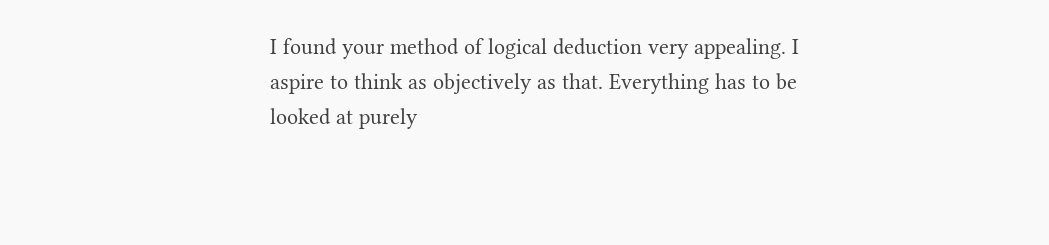I found your method of logical deduction very appealing. I aspire to think as objectively as that. Everything has to be looked at purely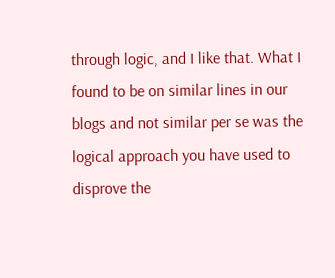through logic, and I like that. What I found to be on similar lines in our blogs and not similar per se was the logical approach you have used to disprove the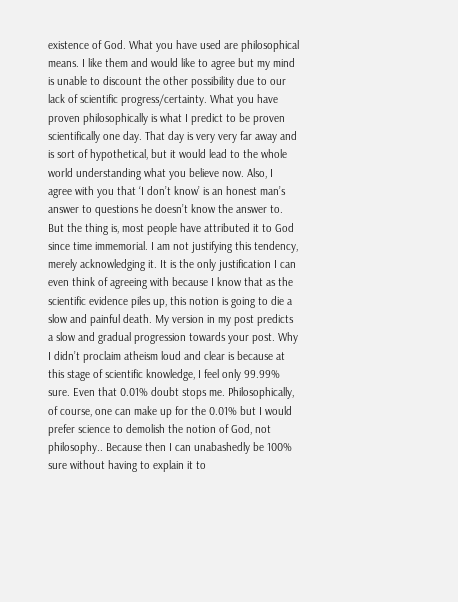existence of God. What you have used are philosophical means. I like them and would like to agree but my mind is unable to discount the other possibility due to our lack of scientific progress/certainty. What you have proven philosophically is what I predict to be proven scientifically one day. That day is very very far away and is sort of hypothetical, but it would lead to the whole world understanding what you believe now. Also, I agree with you that ‘I don’t know’ is an honest man’s answer to questions he doesn’t know the answer to. But the thing is, most people have attributed it to God since time immemorial. I am not justifying this tendency, merely acknowledging it. It is the only justification I can even think of agreeing with because I know that as the scientific evidence piles up, this notion is going to die a slow and painful death. My version in my post predicts a slow and gradual progression towards your post. Why I didn’t proclaim atheism loud and clear is because at this stage of scientific knowledge, I feel only 99.99% sure. Even that 0.01% doubt stops me. Philosophically, of course, one can make up for the 0.01% but I would prefer science to demolish the notion of God, not philosophy.. Because then I can unabashedly be 100% sure without having to explain it to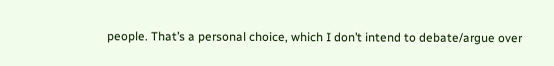people. That’s a personal choice, which I don’t intend to debate/argue over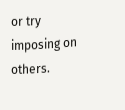or try imposing on others.